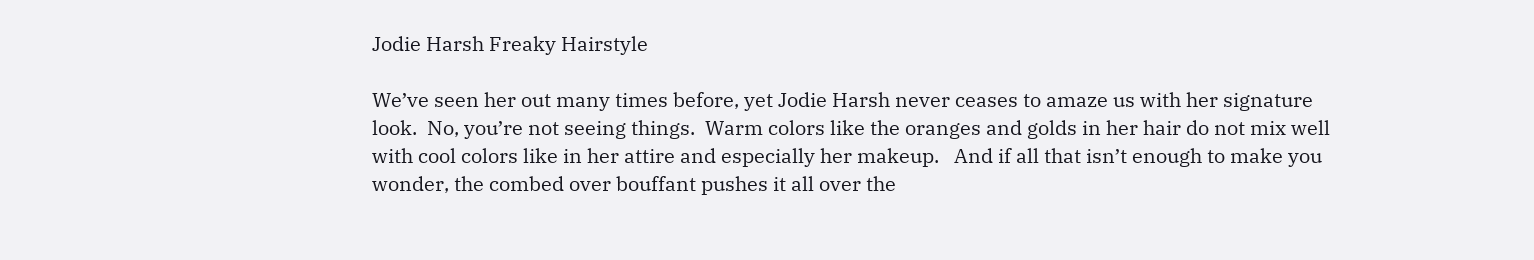Jodie Harsh Freaky Hairstyle

We’ve seen her out many times before, yet Jodie Harsh never ceases to amaze us with her signature look.  No, you’re not seeing things.  Warm colors like the oranges and golds in her hair do not mix well with cool colors like in her attire and especially her makeup.   And if all that isn’t enough to make you wonder, the combed over bouffant pushes it all over the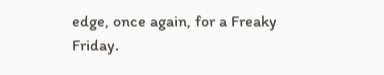edge, once again, for a Freaky Friday.